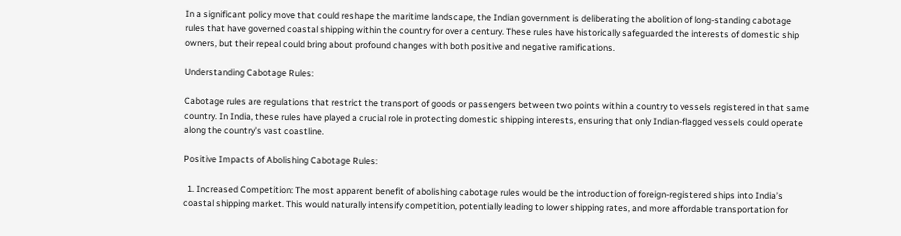In a significant policy move that could reshape the maritime landscape, the Indian government is deliberating the abolition of long-standing cabotage rules that have governed coastal shipping within the country for over a century. These rules have historically safeguarded the interests of domestic ship owners, but their repeal could bring about profound changes with both positive and negative ramifications.

Understanding Cabotage Rules:

Cabotage rules are regulations that restrict the transport of goods or passengers between two points within a country to vessels registered in that same country. In India, these rules have played a crucial role in protecting domestic shipping interests, ensuring that only Indian-flagged vessels could operate along the country’s vast coastline.

Positive Impacts of Abolishing Cabotage Rules:

  1. Increased Competition: The most apparent benefit of abolishing cabotage rules would be the introduction of foreign-registered ships into India’s coastal shipping market. This would naturally intensify competition, potentially leading to lower shipping rates, and more affordable transportation for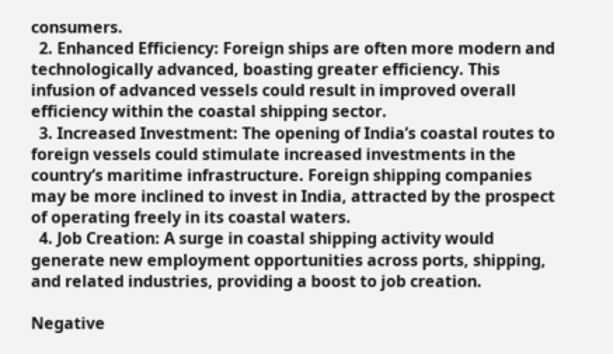consumers.
  2. Enhanced Efficiency: Foreign ships are often more modern and technologically advanced, boasting greater efficiency. This infusion of advanced vessels could result in improved overall efficiency within the coastal shipping sector.
  3. Increased Investment: The opening of India’s coastal routes to foreign vessels could stimulate increased investments in the country’s maritime infrastructure. Foreign shipping companies may be more inclined to invest in India, attracted by the prospect of operating freely in its coastal waters.
  4. Job Creation: A surge in coastal shipping activity would generate new employment opportunities across ports, shipping, and related industries, providing a boost to job creation.

Negative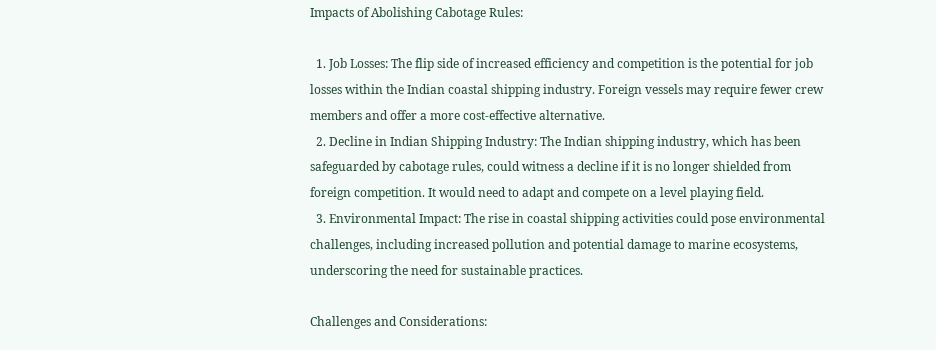Impacts of Abolishing Cabotage Rules:

  1. Job Losses: The flip side of increased efficiency and competition is the potential for job losses within the Indian coastal shipping industry. Foreign vessels may require fewer crew members and offer a more cost-effective alternative.
  2. Decline in Indian Shipping Industry: The Indian shipping industry, which has been safeguarded by cabotage rules, could witness a decline if it is no longer shielded from foreign competition. It would need to adapt and compete on a level playing field.
  3. Environmental Impact: The rise in coastal shipping activities could pose environmental challenges, including increased pollution and potential damage to marine ecosystems, underscoring the need for sustainable practices.

Challenges and Considerations: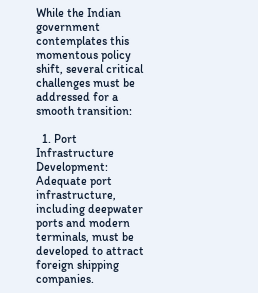While the Indian government contemplates this momentous policy shift, several critical challenges must be addressed for a smooth transition:

  1. Port Infrastructure Development: Adequate port infrastructure, including deepwater ports and modern terminals, must be developed to attract foreign shipping companies.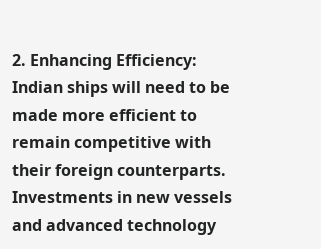2. Enhancing Efficiency: Indian ships will need to be made more efficient to remain competitive with their foreign counterparts. Investments in new vessels and advanced technology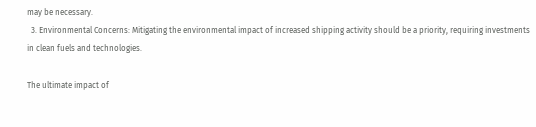may be necessary.
  3. Environmental Concerns: Mitigating the environmental impact of increased shipping activity should be a priority, requiring investments in clean fuels and technologies.

The ultimate impact of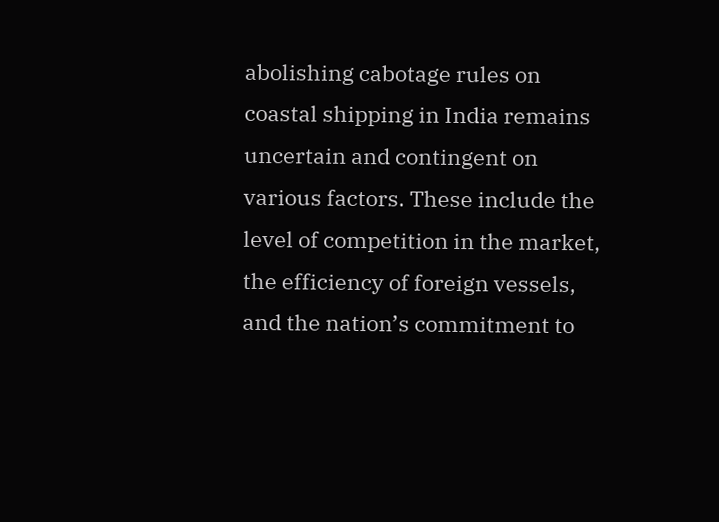abolishing cabotage rules on coastal shipping in India remains uncertain and contingent on various factors. These include the level of competition in the market, the efficiency of foreign vessels, and the nation’s commitment to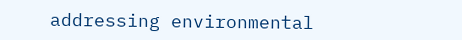addressing environmental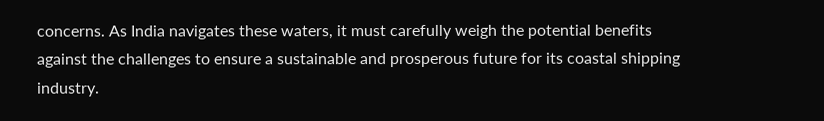concerns. As India navigates these waters, it must carefully weigh the potential benefits against the challenges to ensure a sustainable and prosperous future for its coastal shipping industry.